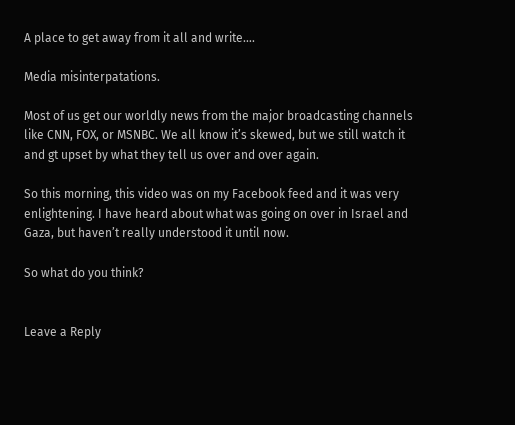A place to get away from it all and write….

Media misinterpatations.

Most of us get our worldly news from the major broadcasting channels like CNN, FOX, or MSNBC. We all know it’s skewed, but we still watch it and gt upset by what they tell us over and over again.

So this morning, this video was on my Facebook feed and it was very enlightening. I have heard about what was going on over in Israel and Gaza, but haven’t really understood it until now.

So what do you think?


Leave a Reply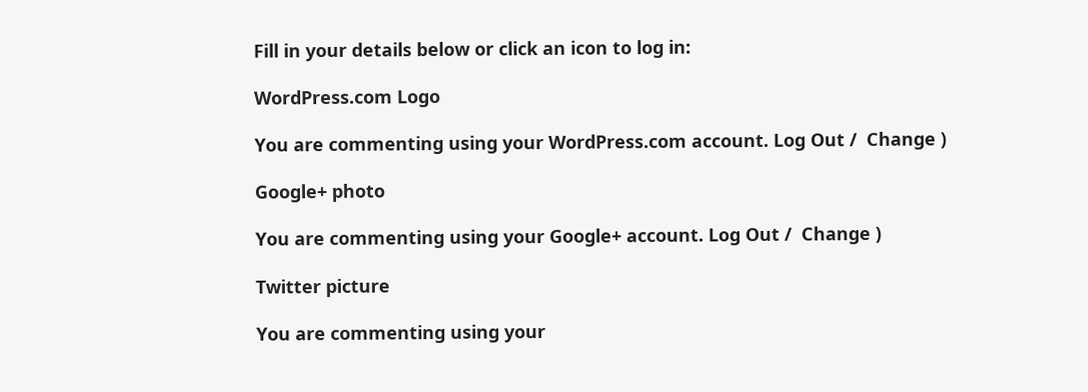Fill in your details below or click an icon to log in:

WordPress.com Logo

You are commenting using your WordPress.com account. Log Out /  Change )

Google+ photo

You are commenting using your Google+ account. Log Out /  Change )

Twitter picture

You are commenting using your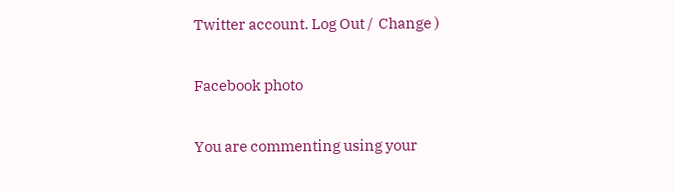Twitter account. Log Out /  Change )

Facebook photo

You are commenting using your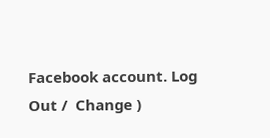Facebook account. Log Out /  Change )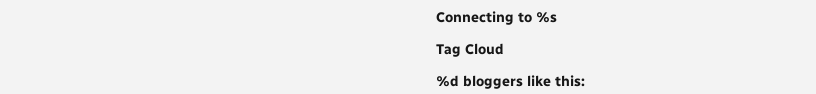Connecting to %s

Tag Cloud

%d bloggers like this: